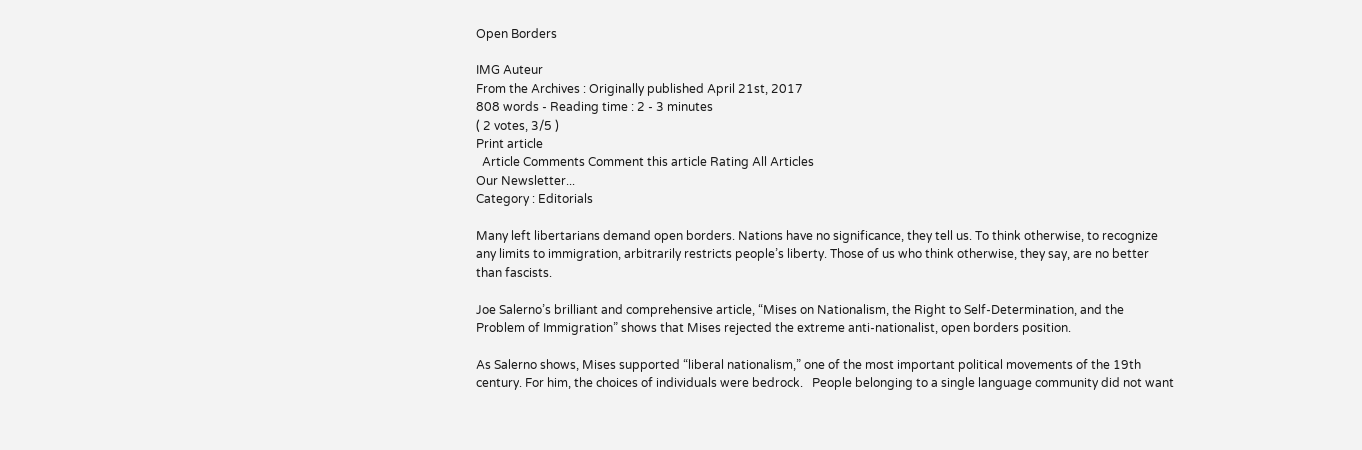Open Borders

IMG Auteur
From the Archives : Originally published April 21st, 2017
808 words - Reading time : 2 - 3 minutes
( 2 votes, 3/5 )
Print article
  Article Comments Comment this article Rating All Articles
Our Newsletter...
Category : Editorials

Many left libertarians demand open borders. Nations have no significance, they tell us. To think otherwise, to recognize any limits to immigration, arbitrarily restricts people’s liberty. Those of us who think otherwise, they say, are no better than fascists.

Joe Salerno’s brilliant and comprehensive article, “Mises on Nationalism, the Right to Self-Determination, and the Problem of Immigration” shows that Mises rejected the extreme anti-nationalist, open borders position.

As Salerno shows, Mises supported “liberal nationalism,” one of the most important political movements of the 19th century. For him, the choices of individuals were bedrock.   People belonging to a single language community did not want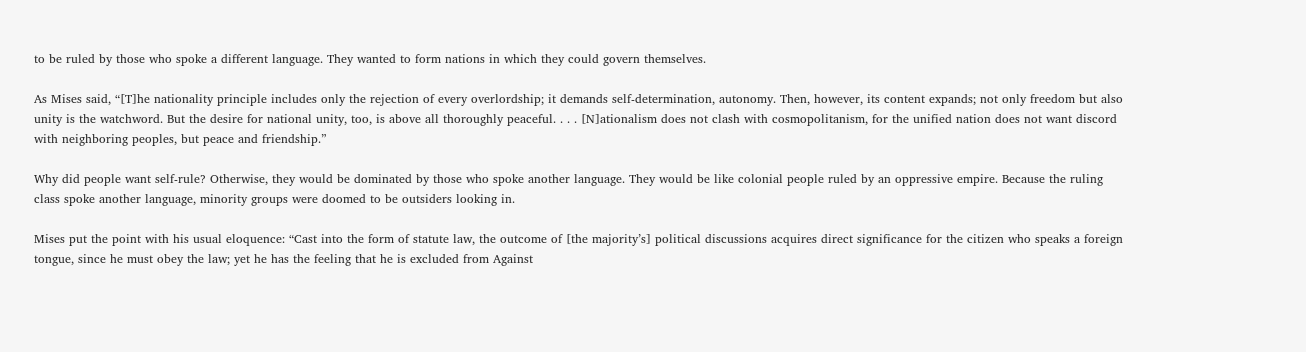to be ruled by those who spoke a different language. They wanted to form nations in which they could govern themselves.

As Mises said, “[T]he nationality principle includes only the rejection of every overlordship; it demands self-determination, autonomy. Then, however, its content expands; not only freedom but also unity is the watchword. But the desire for national unity, too, is above all thoroughly peaceful. . . . [N]ationalism does not clash with cosmopolitanism, for the unified nation does not want discord with neighboring peoples, but peace and friendship.”

Why did people want self-rule? Otherwise, they would be dominated by those who spoke another language. They would be like colonial people ruled by an oppressive empire. Because the ruling class spoke another language, minority groups were doomed to be outsiders looking in.

Mises put the point with his usual eloquence: “Cast into the form of statute law, the outcome of [the majority’s] political discussions acquires direct significance for the citizen who speaks a foreign tongue, since he must obey the law; yet he has the feeling that he is excluded from Against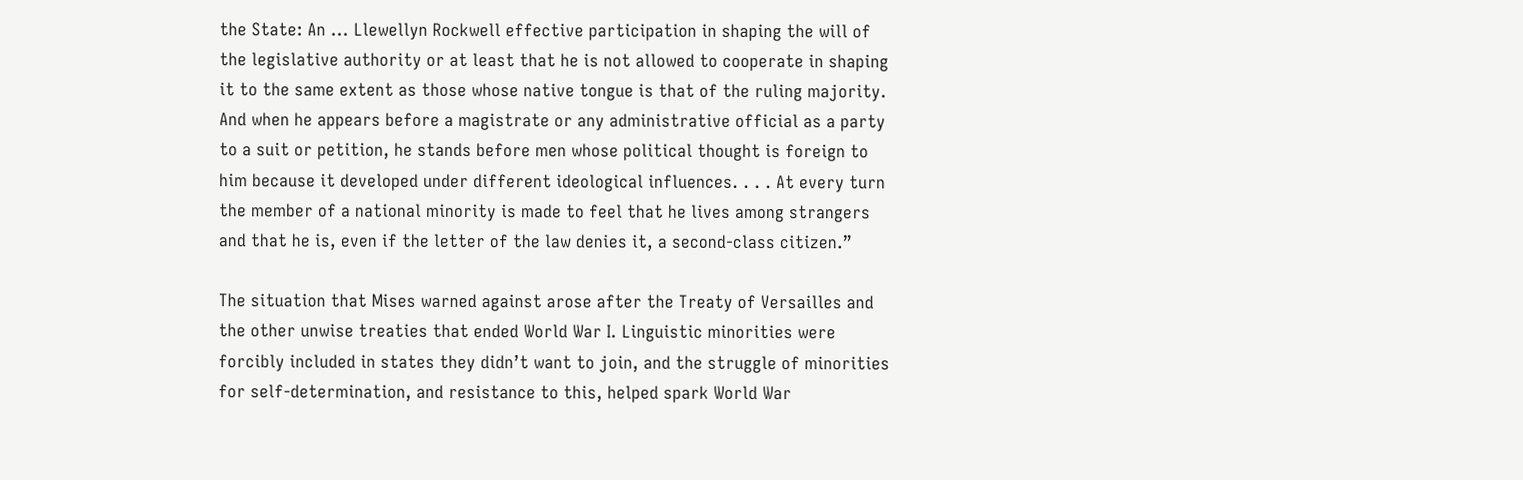the State: An ... Llewellyn Rockwell effective participation in shaping the will of the legislative authority or at least that he is not allowed to cooperate in shaping it to the same extent as those whose native tongue is that of the ruling majority. And when he appears before a magistrate or any administrative official as a party to a suit or petition, he stands before men whose political thought is foreign to him because it developed under different ideological influences. . . . At every turn the member of a national minority is made to feel that he lives among strangers and that he is, even if the letter of the law denies it, a second-class citizen.”

The situation that Mises warned against arose after the Treaty of Versailles and the other unwise treaties that ended World War I. Linguistic minorities were forcibly included in states they didn’t want to join, and the struggle of minorities for self-determination, and resistance to this, helped spark World War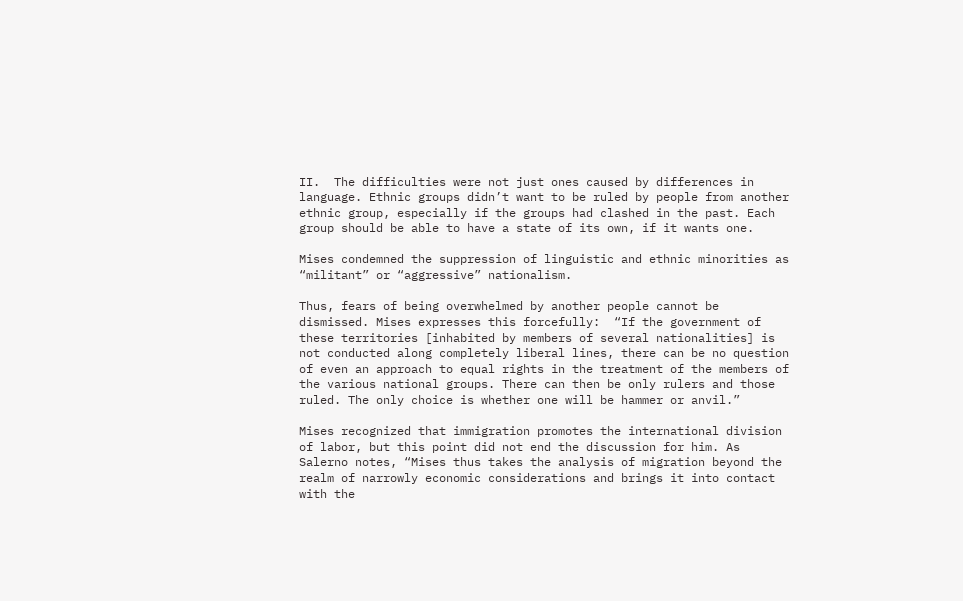II.  The difficulties were not just ones caused by differences in language. Ethnic groups didn’t want to be ruled by people from another ethnic group, especially if the groups had clashed in the past. Each group should be able to have a state of its own, if it wants one.

Mises condemned the suppression of linguistic and ethnic minorities as “militant” or “aggressive” nationalism.

Thus, fears of being overwhelmed by another people cannot be dismissed. Mises expresses this forcefully:  “If the government of these territories [inhabited by members of several nationalities] is not conducted along completely liberal lines, there can be no question of even an approach to equal rights in the treatment of the members of the various national groups. There can then be only rulers and those ruled. The only choice is whether one will be hammer or anvil.”

Mises recognized that immigration promotes the international division of labor, but this point did not end the discussion for him. As Salerno notes, “Mises thus takes the analysis of migration beyond the realm of narrowly economic considerations and brings it into contact with the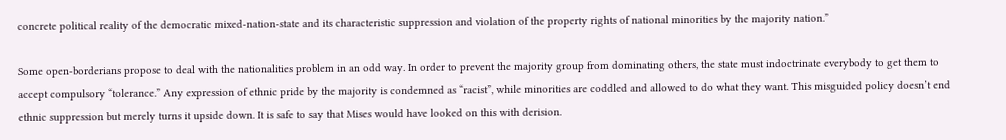concrete political reality of the democratic mixed-nation-state and its characteristic suppression and violation of the property rights of national minorities by the majority nation.”

Some open-borderians propose to deal with the nationalities problem in an odd way. In order to prevent the majority group from dominating others, the state must indoctrinate everybody to get them to accept compulsory “tolerance.” Any expression of ethnic pride by the majority is condemned as “racist”, while minorities are coddled and allowed to do what they want. This misguided policy doesn’t end ethnic suppression but merely turns it upside down. It is safe to say that Mises would have looked on this with derision.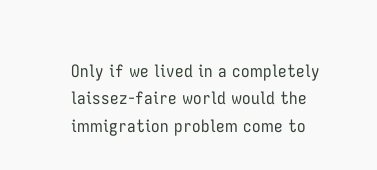Only if we lived in a completely laissez-faire world would the immigration problem come to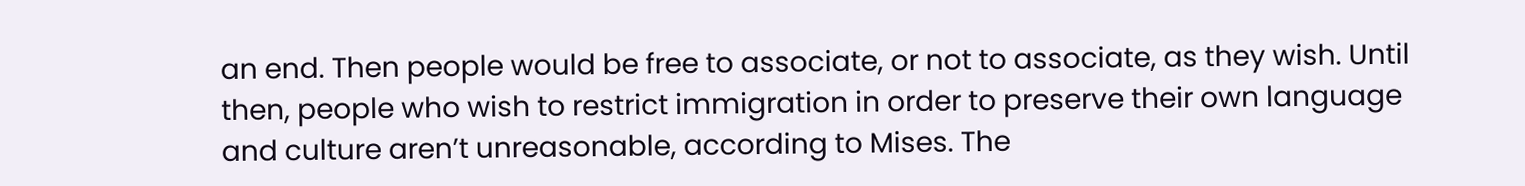an end. Then people would be free to associate, or not to associate, as they wish. Until then, people who wish to restrict immigration in order to preserve their own language and culture aren’t unreasonable, according to Mises. The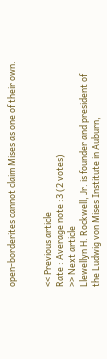open-borderites cannot claim Mises as one of their own.


<< Previous article
Rate : Average note :3 (2 votes)
>> Next article
Llewellyn H. Rockwell, Jr. is founder and president of the Ludwig von Mises Institute in Auburn,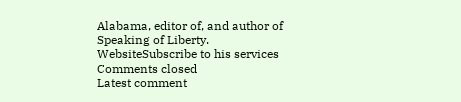Alabama, editor of, and author of Speaking of Liberty.
WebsiteSubscribe to his services
Comments closed
Latest comment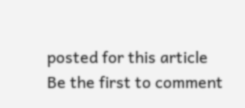posted for this article
Be the first to comment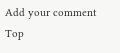Add your comment
Top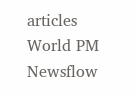articles
World PM Newsflow